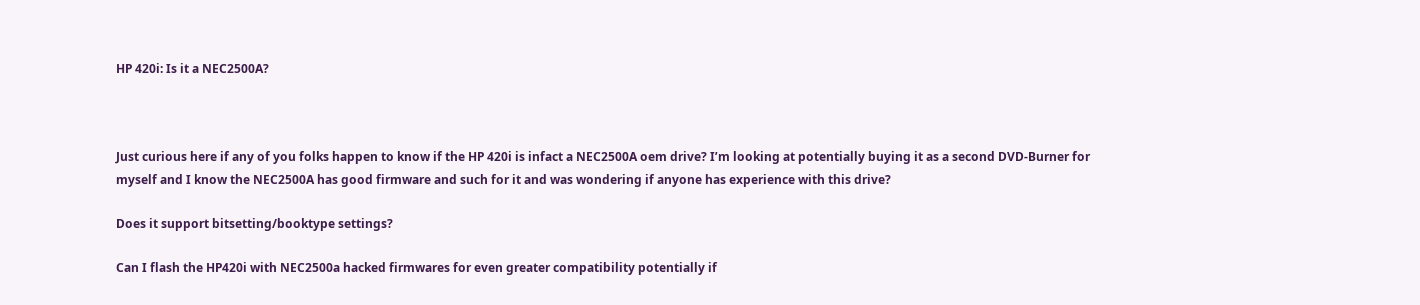HP 420i: Is it a NEC2500A?



Just curious here if any of you folks happen to know if the HP 420i is infact a NEC2500A oem drive? I’m looking at potentially buying it as a second DVD-Burner for myself and I know the NEC2500A has good firmware and such for it and was wondering if anyone has experience with this drive?

Does it support bitsetting/booktype settings?

Can I flash the HP420i with NEC2500a hacked firmwares for even greater compatibility potentially if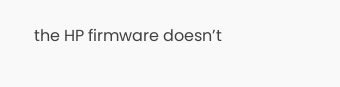the HP firmware doesn’t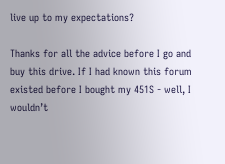live up to my expectations?

Thanks for all the advice before I go and buy this drive. If I had known this forum existed before I bought my 451S - well, I wouldn’t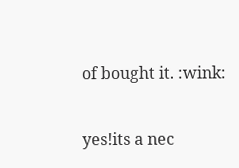of bought it. :wink:


yes!its a nec